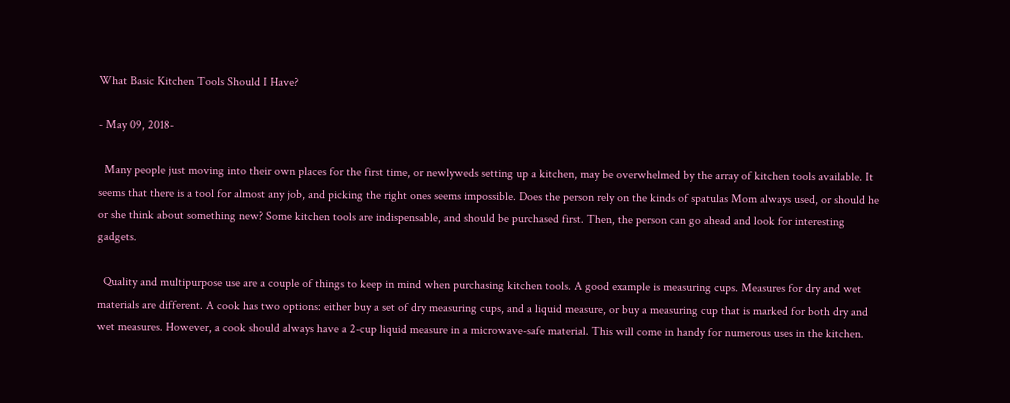What Basic Kitchen Tools Should I Have?

- May 09, 2018-

  Many people just moving into their own places for the first time, or newlyweds setting up a kitchen, may be overwhelmed by the array of kitchen tools available. It seems that there is a tool for almost any job, and picking the right ones seems impossible. Does the person rely on the kinds of spatulas Mom always used, or should he or she think about something new? Some kitchen tools are indispensable, and should be purchased first. Then, the person can go ahead and look for interesting gadgets.

  Quality and multipurpose use are a couple of things to keep in mind when purchasing kitchen tools. A good example is measuring cups. Measures for dry and wet materials are different. A cook has two options: either buy a set of dry measuring cups, and a liquid measure, or buy a measuring cup that is marked for both dry and wet measures. However, a cook should always have a 2-cup liquid measure in a microwave-safe material. This will come in handy for numerous uses in the kitchen.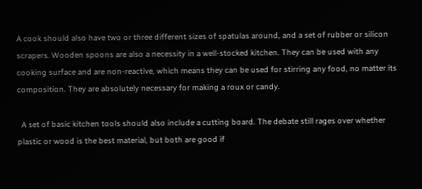A cook should also have two or three different sizes of spatulas around, and a set of rubber or silicon scrapers. Wooden spoons are also a necessity in a well-stocked kitchen. They can be used with any cooking surface and are non-reactive, which means they can be used for stirring any food, no matter its composition. They are absolutely necessary for making a roux or candy.

  A set of basic kitchen tools should also include a cutting board. The debate still rages over whether plastic or wood is the best material, but both are good if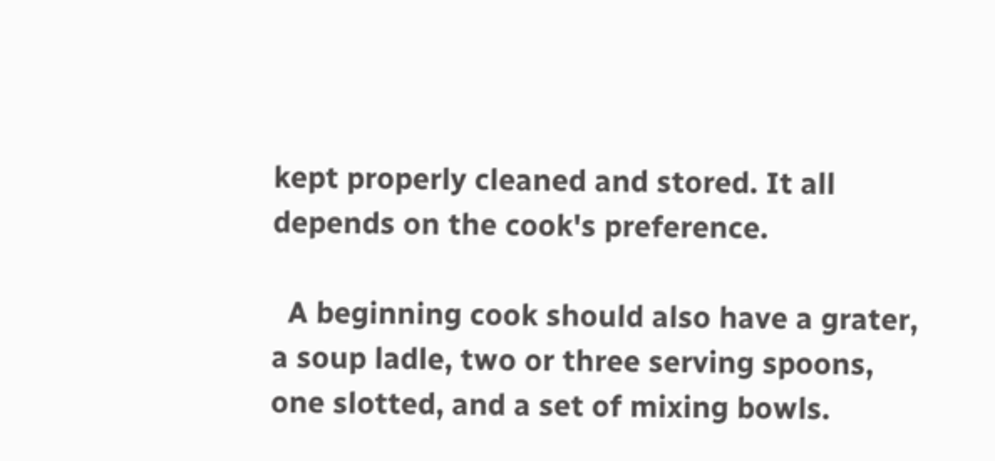kept properly cleaned and stored. It all depends on the cook's preference.

  A beginning cook should also have a grater, a soup ladle, two or three serving spoons, one slotted, and a set of mixing bowls.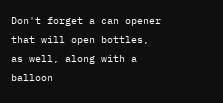Don't forget a can opener that will open bottles, as well, along with a balloon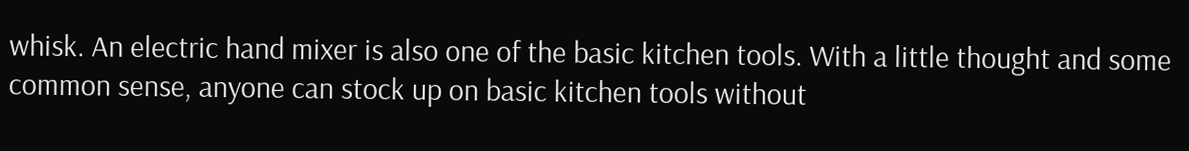whisk. An electric hand mixer is also one of the basic kitchen tools. With a little thought and some common sense, anyone can stock up on basic kitchen tools without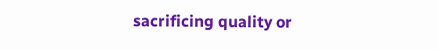sacrificing quality or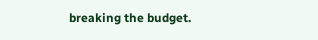breaking the budget.